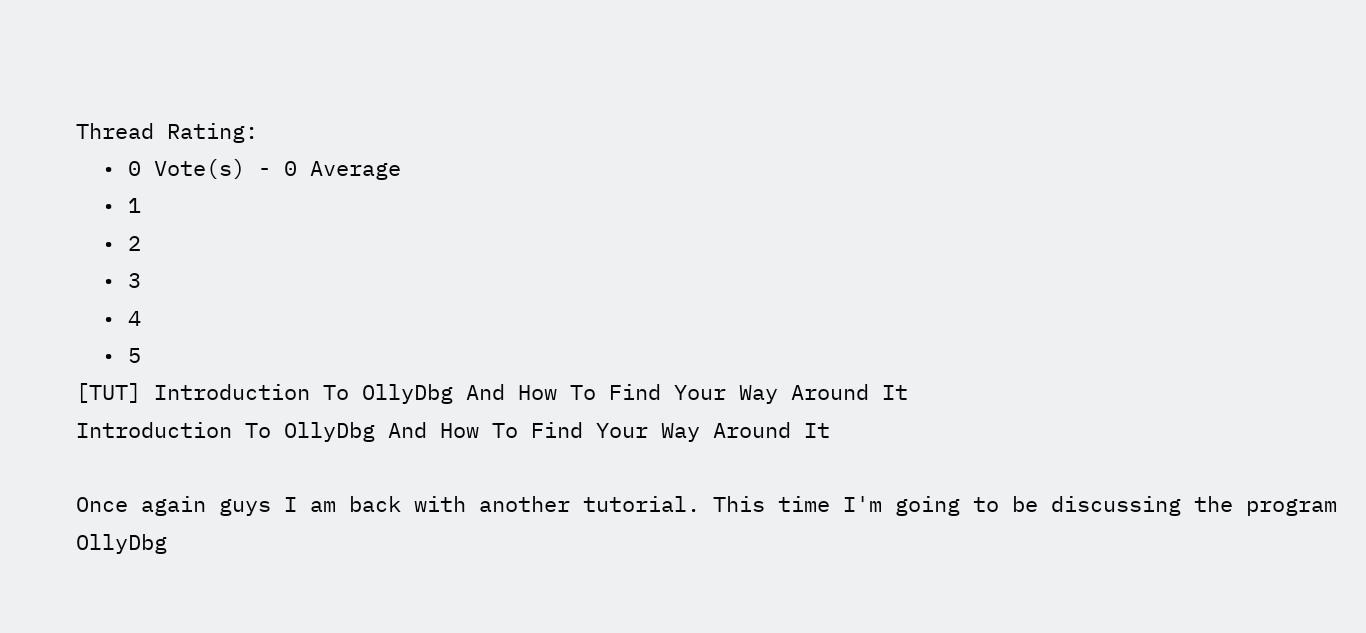Thread Rating:
  • 0 Vote(s) - 0 Average
  • 1
  • 2
  • 3
  • 4
  • 5
[TUT] Introduction To OllyDbg And How To Find Your Way Around It
Introduction To OllyDbg And How To Find Your Way Around It

Once again guys I am back with another tutorial. This time I'm going to be discussing the program OllyDbg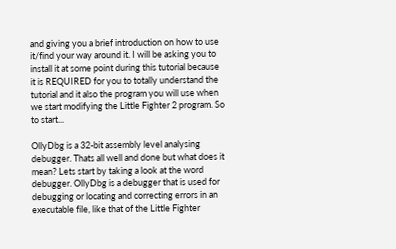and giving you a brief introduction on how to use it/find your way around it. I will be asking you to install it at some point during this tutorial because it is REQUIRED for you to totally understand the tutorial and it also the program you will use when we start modifying the Little Fighter 2 program. So to start...

OllyDbg is a 32-bit assembly level analysing debugger. Thats all well and done but what does it mean? Lets start by taking a look at the word debugger. OllyDbg is a debugger that is used for debugging or locating and correcting errors in an executable file, like that of the Little Fighter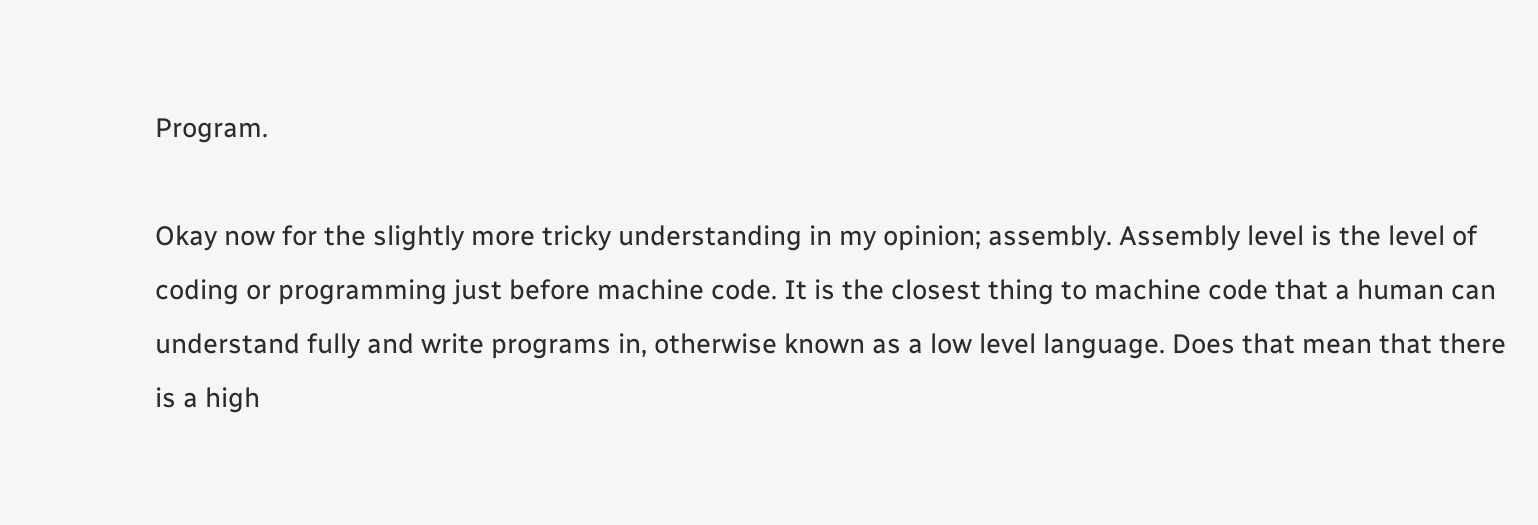Program.

Okay now for the slightly more tricky understanding in my opinion; assembly. Assembly level is the level of coding or programming just before machine code. It is the closest thing to machine code that a human can understand fully and write programs in, otherwise known as a low level language. Does that mean that there is a high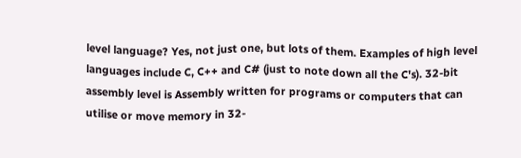level language? Yes, not just one, but lots of them. Examples of high level languages include C, C++ and C# (just to note down all the C's). 32-bit assembly level is Assembly written for programs or computers that can utilise or move memory in 32-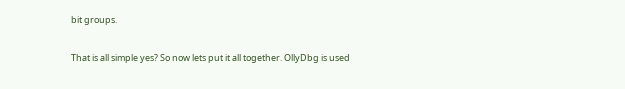bit groups.

That is all simple yes? So now lets put it all together. OllyDbg is used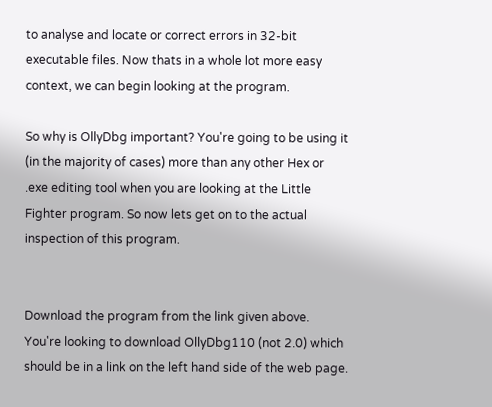to analyse and locate or correct errors in 32-bit executable files. Now thats in a whole lot more easy context, we can begin looking at the program.

So why is OllyDbg important? You're going to be using it (in the majority of cases) more than any other Hex or .exe editing tool when you are looking at the Little Fighter program. So now lets get on to the actual inspection of this program.


Download the program from the link given above. You're looking to download OllyDbg110 (not 2.0) which should be in a link on the left hand side of the web page.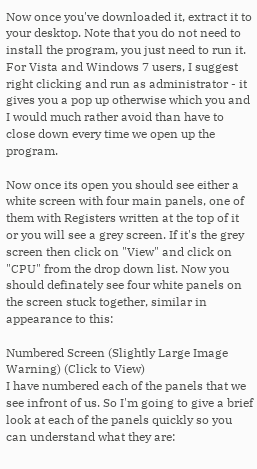Now once you've downloaded it, extract it to your desktop. Note that you do not need to install the program, you just need to run it. For Vista and Windows 7 users, I suggest right clicking and run as administrator - it gives you a pop up otherwise which you and I would much rather avoid than have to close down every time we open up the program.

Now once its open you should see either a white screen with four main panels, one of them with Registers written at the top of it or you will see a grey screen. If it's the grey screen then click on "View" and click on "CPU" from the drop down list. Now you should definately see four white panels on the screen stuck together, similar in appearance to this:

Numbered Screen (Slightly Large Image Warning) (Click to View)
I have numbered each of the panels that we see infront of us. So I'm going to give a brief look at each of the panels quickly so you can understand what they are: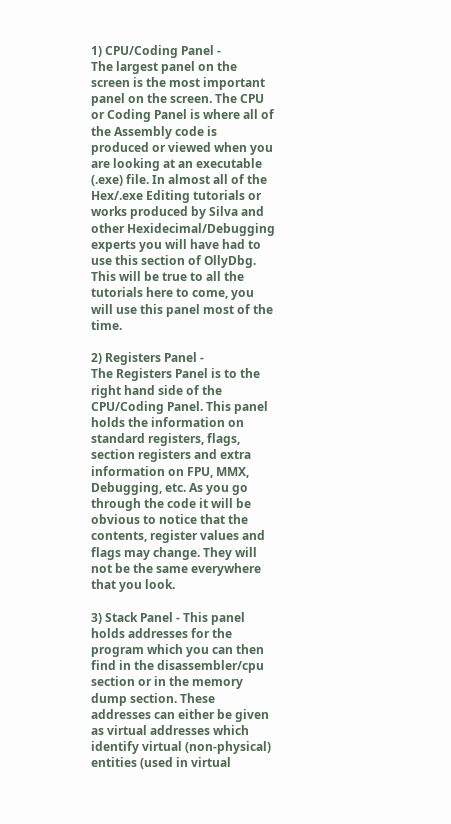1) CPU/Coding Panel -
The largest panel on the screen is the most important panel on the screen. The CPU or Coding Panel is where all of the Assembly code is produced or viewed when you are looking at an executable (.exe) file. In almost all of the Hex/.exe Editing tutorials or works produced by Silva and other Hexidecimal/Debugging experts you will have had to use this section of OllyDbg. This will be true to all the tutorials here to come, you will use this panel most of the time.

2) Registers Panel -
The Registers Panel is to the right hand side of the CPU/Coding Panel. This panel holds the information on standard registers, flags, section registers and extra information on FPU, MMX, Debugging, etc. As you go through the code it will be obvious to notice that the contents, register values and flags may change. They will not be the same everywhere that you look.

3) Stack Panel - This panel holds addresses for the program which you can then find in the disassembler/cpu section or in the memory dump section. These addresses can either be given as virtual addresses which identify virtual (non-physical) entities (used in virtual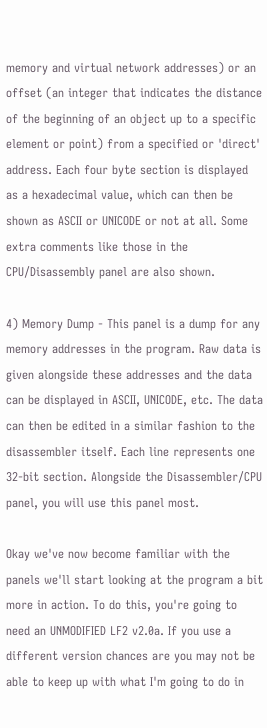memory and virtual network addresses) or an offset (an integer that indicates the distance of the beginning of an object up to a specific element or point) from a specified or 'direct' address. Each four byte section is displayed as a hexadecimal value, which can then be shown as ASCII or UNICODE or not at all. Some extra comments like those in the CPU/Disassembly panel are also shown.

4) Memory Dump - This panel is a dump for any memory addresses in the program. Raw data is given alongside these addresses and the data can be displayed in ASCII, UNICODE, etc. The data can then be edited in a similar fashion to the disassembler itself. Each line represents one 32-bit section. Alongside the Disassembler/CPU panel, you will use this panel most.

Okay we've now become familiar with the panels we'll start looking at the program a bit more in action. To do this, you're going to need an UNMODIFIED LF2 v2.0a. If you use a different version chances are you may not be able to keep up with what I'm going to do in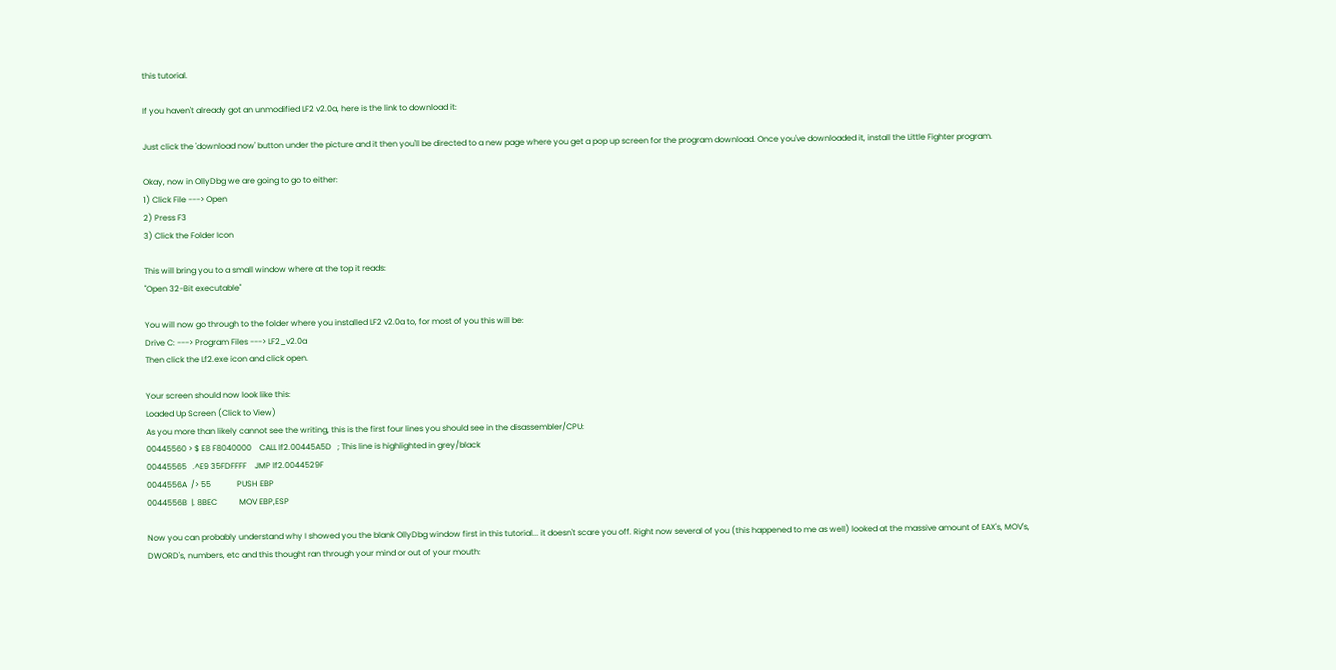this tutorial.

If you haven't already got an unmodified LF2 v2.0a, here is the link to download it:

Just click the 'download now' button under the picture and it then you'll be directed to a new page where you get a pop up screen for the program download. Once you've downloaded it, install the Little Fighter program.

Okay, now in OllyDbg we are going to go to either:
1) Click File ---> Open
2) Press F3
3) Click the Folder Icon

This will bring you to a small window where at the top it reads:
"Open 32-Bit executable"

You will now go through to the folder where you installed LF2 v2.0a to, for most of you this will be:
Drive C: ---> Program Files ---> LF2_v2.0a
Then click the Lf2.exe icon and click open.

Your screen should now look like this:
Loaded Up Screen (Click to View)
As you more than likely cannot see the writing, this is the first four lines you should see in the disassembler/CPU:
00445560 > $ E8 F8040000    CALL lf2.00445A5D   ; This line is highlighted in grey/black
00445565   .^E9 35FDFFFF    JMP lf2.0044529F
0044556A  /> 55             PUSH EBP
0044556B  |. 8BEC           MOV EBP,ESP

Now you can probably understand why I showed you the blank OllyDbg window first in this tutorial... it doesn't scare you off. Right now several of you (this happened to me as well) looked at the massive amount of EAX's, MOV's, DWORD's, numbers, etc and this thought ran through your mind or out of your mouth: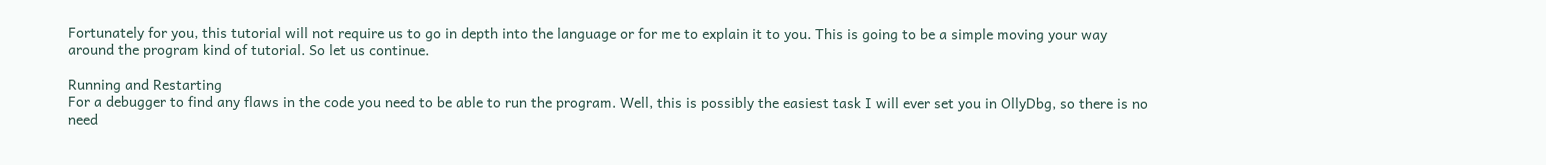Fortunately for you, this tutorial will not require us to go in depth into the language or for me to explain it to you. This is going to be a simple moving your way around the program kind of tutorial. So let us continue.

Running and Restarting
For a debugger to find any flaws in the code you need to be able to run the program. Well, this is possibly the easiest task I will ever set you in OllyDbg, so there is no need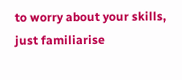to worry about your skills, just familiarise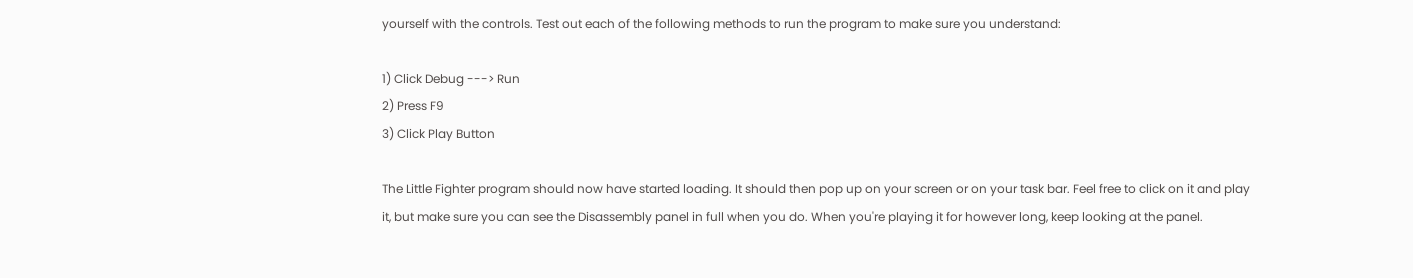yourself with the controls. Test out each of the following methods to run the program to make sure you understand:

1) Click Debug ---> Run
2) Press F9
3) Click Play Button

The Little Fighter program should now have started loading. It should then pop up on your screen or on your task bar. Feel free to click on it and play it, but make sure you can see the Disassembly panel in full when you do. When you're playing it for however long, keep looking at the panel.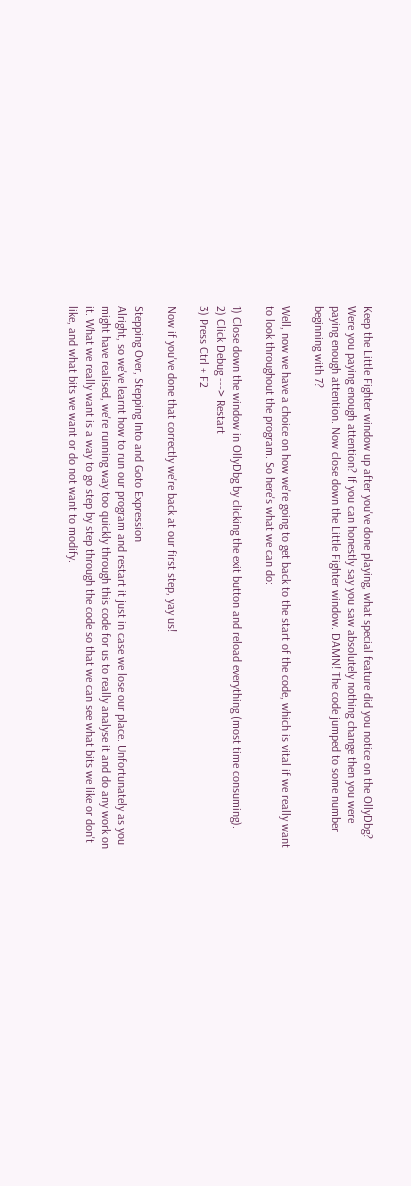Keep the Little Fighter window up after you've done playing, what special feature did you notice on the OllyDbg? Were you paying enough attention? If you can honestly say you saw absolutely nothing change then you were paying enough attention. Now close down the Little Fighter window. DAMN! The code jumped to some number beginning with 7?

Well, now we have a choice on how we're going to get back to the start of the code, which is vital if we really want to look throughout the program. So here's what we can do:

1) Close down the window in OllyDbg by clicking the exit button and reload everything (most time consuming).
2) Click Debug ---> Restart
3) Press Ctrl + F2

Now if you've done that correctly we're back at our first step, yay us!

Stepping Over, Stepping Into and Goto Expression
Alright, so we've learnt how to run our program and restart it just in case we lose our place. Unfortunately as you might have realised, we're running way too quickly through this code for us to really analyse it and do any work on it. What we really want is a way to go step by step through the code so that we can see what bits we like or don't like, and what bits we want or do not want to modify.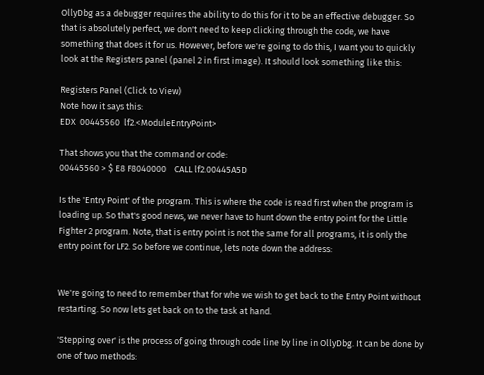OllyDbg as a debugger requires the ability to do this for it to be an effective debugger. So that is absolutely perfect, we don't need to keep clicking through the code, we have something that does it for us. However, before we're going to do this, I want you to quickly look at the Registers panel (panel 2 in first image). It should look something like this:

Registers Panel (Click to View)
Note how it says this:
EDX  00445560  lf2.<ModuleEntryPoint>

That shows you that the command or code:
00445560 > $ E8 F8040000    CALL lf2.00445A5D

Is the 'Entry Point' of the program. This is where the code is read first when the program is loading up. So that's good news, we never have to hunt down the entry point for the Little Fighter 2 program. Note, that is entry point is not the same for all programs, it is only the entry point for LF2. So before we continue, lets note down the address:


We're going to need to remember that for whe we wish to get back to the Entry Point without restarting. So now lets get back on to the task at hand.

'Stepping over' is the process of going through code line by line in OllyDbg. It can be done by one of two methods: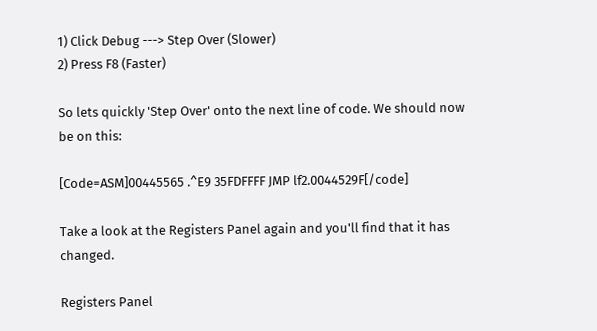1) Click Debug ---> Step Over (Slower)
2) Press F8 (Faster)

So lets quickly 'Step Over' onto the next line of code. We should now be on this:

[Code=ASM]00445565 .^E9 35FDFFFF JMP lf2.0044529F[/code]

Take a look at the Registers Panel again and you'll find that it has changed.

Registers Panel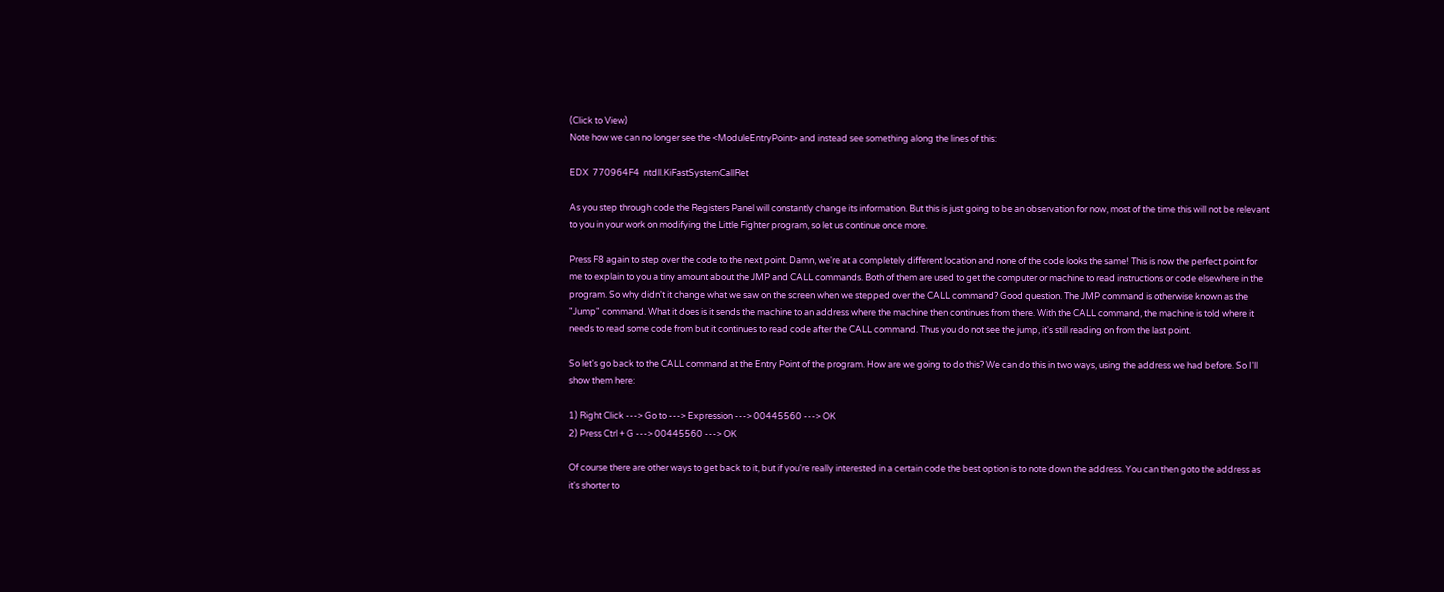(Click to View)
Note how we can no longer see the <ModuleEntryPoint> and instead see something along the lines of this:

EDX  770964F4  ntdll.KiFastSystemCallRet

As you step through code the Registers Panel will constantly change its information. But this is just going to be an observation for now, most of the time this will not be relevant to you in your work on modifying the Little Fighter program, so let us continue once more.

Press F8 again to step over the code to the next point. Damn, we're at a completely different location and none of the code looks the same! This is now the perfect point for me to explain to you a tiny amount about the JMP and CALL commands. Both of them are used to get the computer or machine to read instructions or code elsewhere in the program. So why didn't it change what we saw on the screen when we stepped over the CALL command? Good question. The JMP command is otherwise known as the "Jump" command. What it does is it sends the machine to an address where the machine then continues from there. With the CALL command, the machine is told where it needs to read some code from but it continues to read code after the CALL command. Thus you do not see the jump, it's still reading on from the last point.

So let's go back to the CALL command at the Entry Point of the program. How are we going to do this? We can do this in two ways, using the address we had before. So I'll show them here:

1) Right Click ---> Go to ---> Expression ---> 00445560 ---> OK
2) Press Ctrl + G ---> 00445560 ---> OK

Of course there are other ways to get back to it, but if you're really interested in a certain code the best option is to note down the address. You can then goto the address as it's shorter to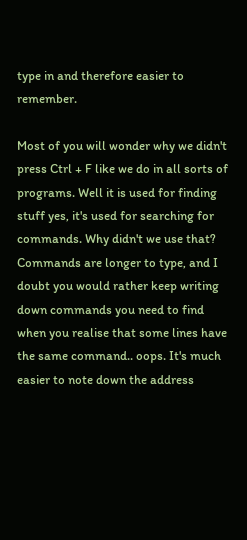type in and therefore easier to remember.

Most of you will wonder why we didn't press Ctrl + F like we do in all sorts of programs. Well it is used for finding stuff yes, it's used for searching for commands. Why didn't we use that? Commands are longer to type, and I doubt you would rather keep writing down commands you need to find when you realise that some lines have the same command.. oops. It's much easier to note down the address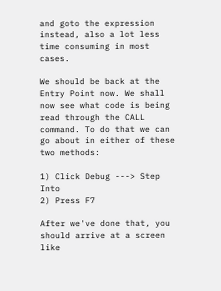and goto the expression instead, also a lot less time consuming in most cases.

We should be back at the Entry Point now. We shall now see what code is being read through the CALL command. To do that we can go about in either of these two methods:

1) Click Debug ---> Step Into
2) Press F7

After we've done that, you should arrive at a screen like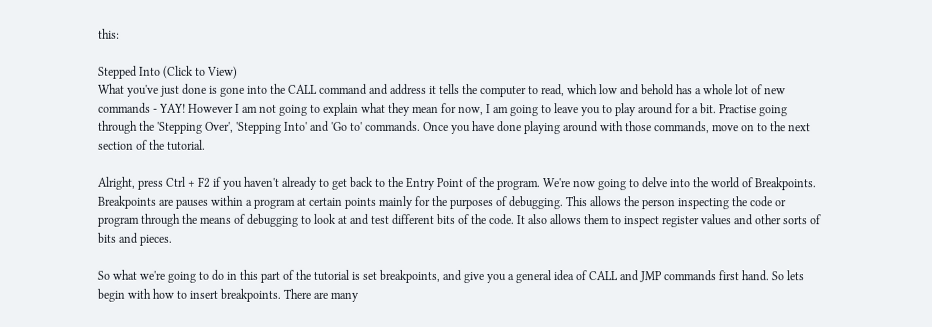this:

Stepped Into (Click to View)
What you've just done is gone into the CALL command and address it tells the computer to read, which low and behold has a whole lot of new commands - YAY! However I am not going to explain what they mean for now, I am going to leave you to play around for a bit. Practise going through the 'Stepping Over', 'Stepping Into' and 'Go to' commands. Once you have done playing around with those commands, move on to the next section of the tutorial.

Alright, press Ctrl + F2 if you haven't already to get back to the Entry Point of the program. We're now going to delve into the world of Breakpoints. Breakpoints are pauses within a program at certain points mainly for the purposes of debugging. This allows the person inspecting the code or program through the means of debugging to look at and test different bits of the code. It also allows them to inspect register values and other sorts of bits and pieces.

So what we're going to do in this part of the tutorial is set breakpoints, and give you a general idea of CALL and JMP commands first hand. So lets begin with how to insert breakpoints. There are many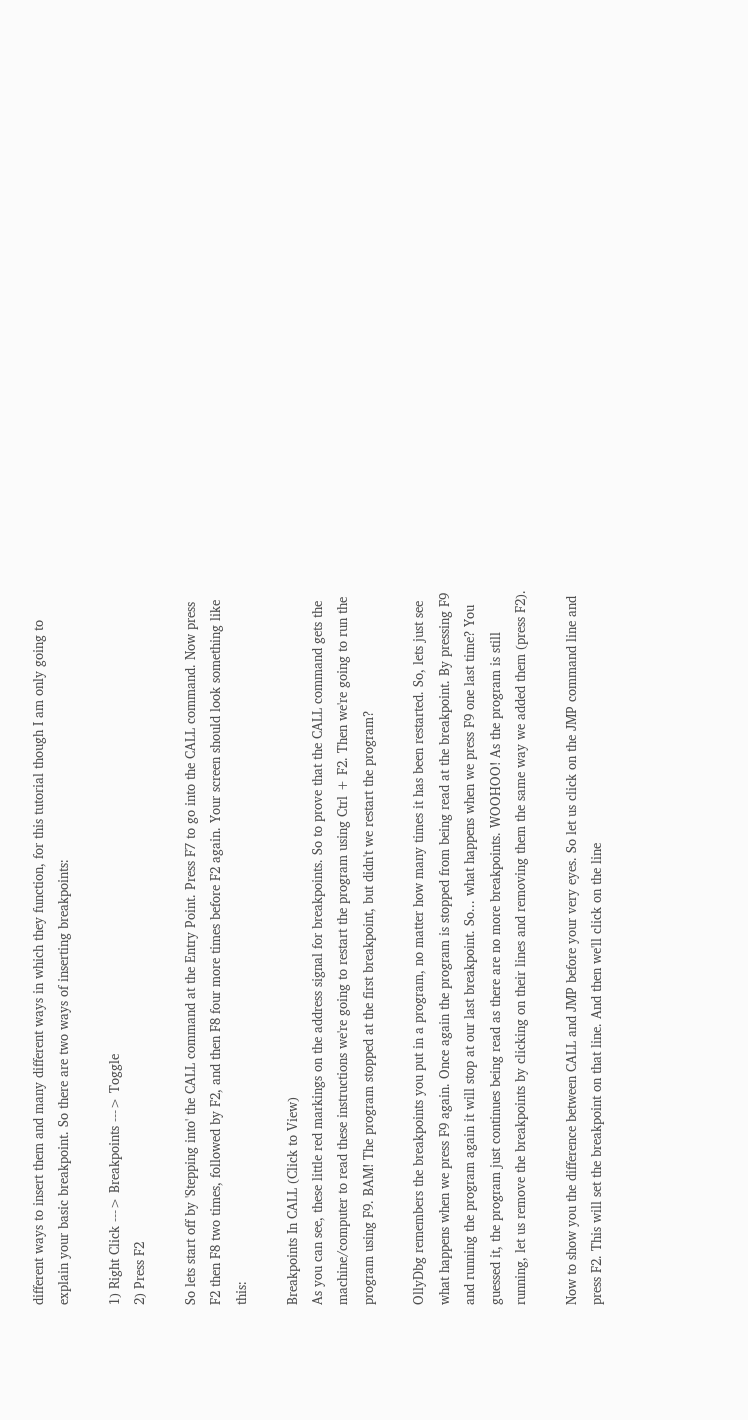different ways to insert them and many different ways in which they function, for this tutorial though I am only going to explain your basic breakpoint. So there are two ways of inserting breakpoints:

1) Right Click ---> Breakpoints ---> Toggle
2) Press F2

So lets start off by 'Stepping into' the CALL command at the Entry Point. Press F7 to go into the CALL command. Now press F2 then F8 two times, followed by F2, and then F8 four more times before F2 again. Your screen should look something like this:

Breakpoints In CALL (Click to View)
As you can see, these little red markings on the address signal for breakpoints. So to prove that the CALL command gets the machine/computer to read these instructions we're going to restart the program using Ctrl + F2. Then we're going to run the program using F9. BAM! The program stopped at the first breakpoint, but didn't we restart the program?

OllyDbg remembers the breakpoints you put in a program, no matter how many times it has been restarted. So, lets just see what happens when we press F9 again. Once again the program is stopped from being read at the breakpoint. By pressing F9 and running the program again it will stop at our last breakpoint. So... what happens when we press F9 one last time? You guessed it, the program just continues being read as there are no more breakpoints. WOOHOO! As the program is still running, let us remove the breakpoints by clicking on their lines and removing them the same way we added them (press F2).

Now to show you the difference between CALL and JMP before your very eyes. So let us click on the JMP command line and press F2. This will set the breakpoint on that line. And then we'll click on the line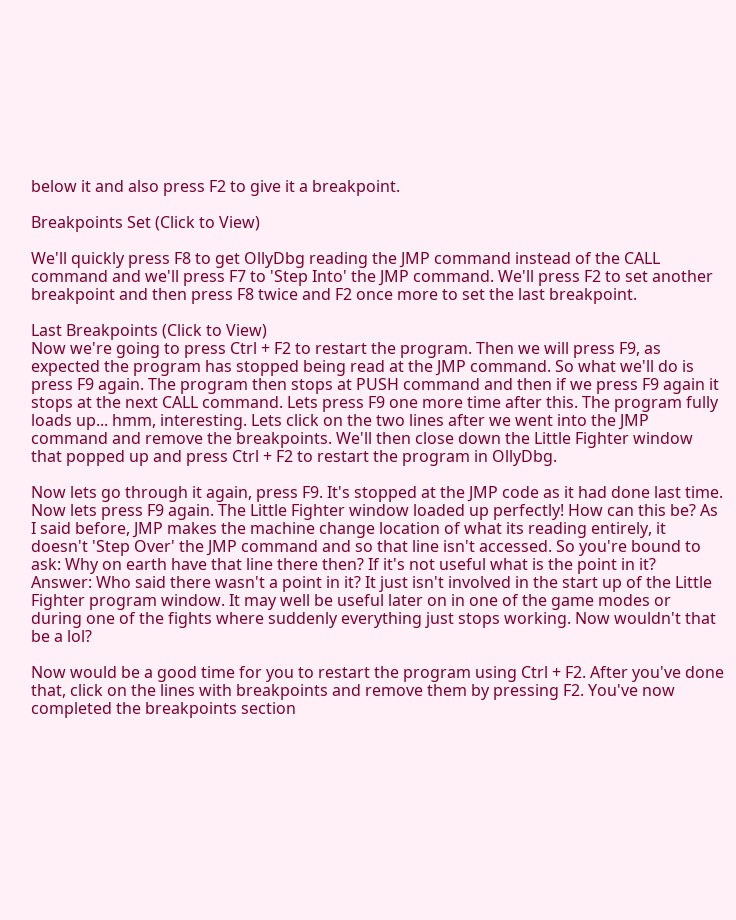below it and also press F2 to give it a breakpoint.

Breakpoints Set (Click to View)

We'll quickly press F8 to get OllyDbg reading the JMP command instead of the CALL command and we'll press F7 to 'Step Into' the JMP command. We'll press F2 to set another breakpoint and then press F8 twice and F2 once more to set the last breakpoint.

Last Breakpoints (Click to View)
Now we're going to press Ctrl + F2 to restart the program. Then we will press F9, as expected the program has stopped being read at the JMP command. So what we'll do is press F9 again. The program then stops at PUSH command and then if we press F9 again it stops at the next CALL command. Lets press F9 one more time after this. The program fully loads up... hmm, interesting. Lets click on the two lines after we went into the JMP command and remove the breakpoints. We'll then close down the Little Fighter window that popped up and press Ctrl + F2 to restart the program in OllyDbg.

Now lets go through it again, press F9. It's stopped at the JMP code as it had done last time. Now lets press F9 again. The Little Fighter window loaded up perfectly! How can this be? As I said before, JMP makes the machine change location of what its reading entirely, it doesn't 'Step Over' the JMP command and so that line isn't accessed. So you're bound to ask: Why on earth have that line there then? If it's not useful what is the point in it?
Answer: Who said there wasn't a point in it? It just isn't involved in the start up of the Little Fighter program window. It may well be useful later on in one of the game modes or during one of the fights where suddenly everything just stops working. Now wouldn't that be a lol?

Now would be a good time for you to restart the program using Ctrl + F2. After you've done that, click on the lines with breakpoints and remove them by pressing F2. You've now completed the breakpoints section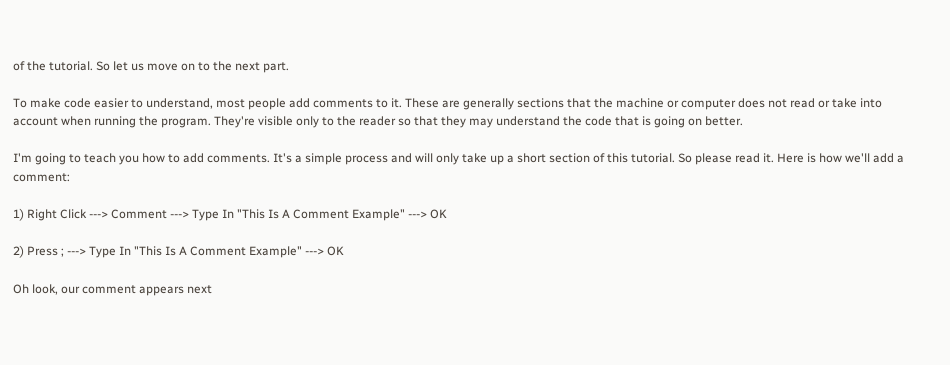of the tutorial. So let us move on to the next part.

To make code easier to understand, most people add comments to it. These are generally sections that the machine or computer does not read or take into account when running the program. They're visible only to the reader so that they may understand the code that is going on better.

I'm going to teach you how to add comments. It's a simple process and will only take up a short section of this tutorial. So please read it. Here is how we'll add a comment:

1) Right Click ---> Comment ---> Type In "This Is A Comment Example" ---> OK

2) Press ; ---> Type In "This Is A Comment Example" ---> OK

Oh look, our comment appears next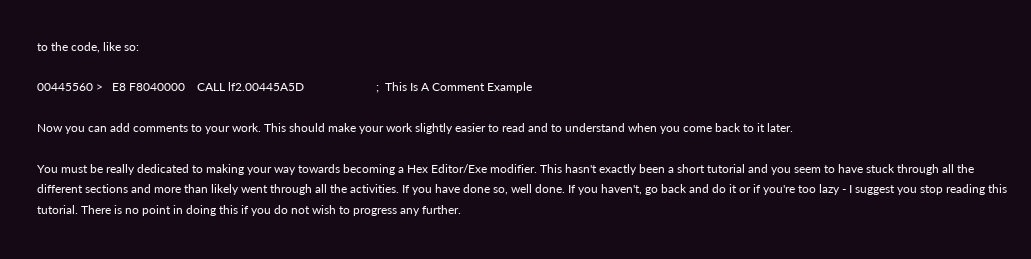to the code, like so:

00445560 >   E8 F8040000    CALL lf2.00445A5D                        ;  This Is A Comment Example

Now you can add comments to your work. This should make your work slightly easier to read and to understand when you come back to it later.

You must be really dedicated to making your way towards becoming a Hex Editor/Exe modifier. This hasn't exactly been a short tutorial and you seem to have stuck through all the different sections and more than likely went through all the activities. If you have done so, well done. If you haven't, go back and do it or if you're too lazy - I suggest you stop reading this tutorial. There is no point in doing this if you do not wish to progress any further.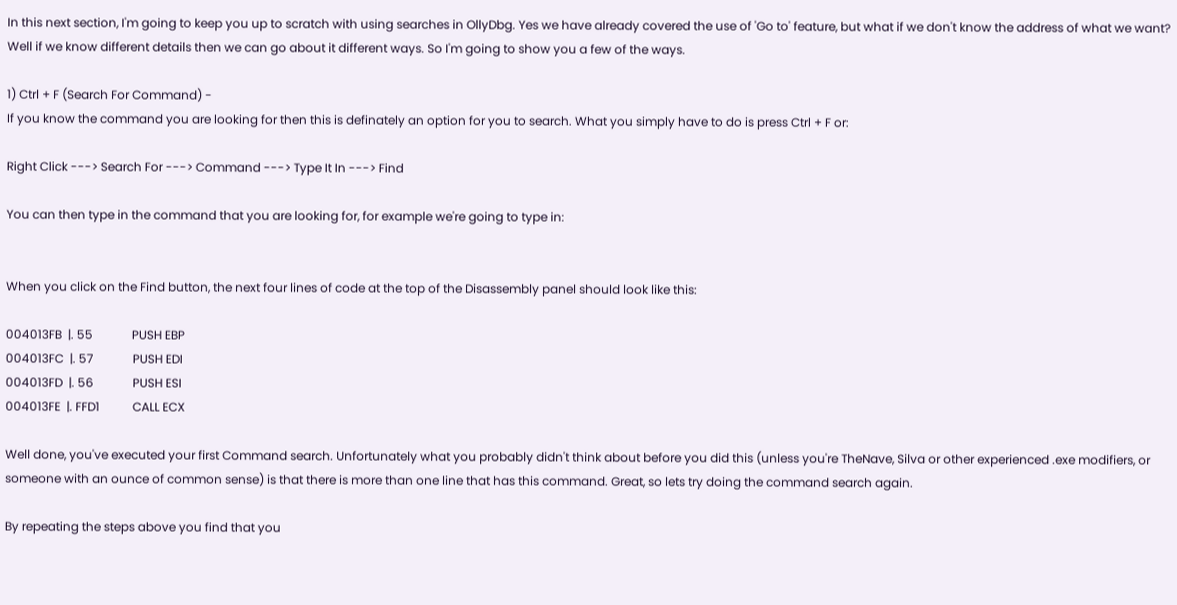In this next section, I'm going to keep you up to scratch with using searches in OllyDbg. Yes we have already covered the use of 'Go to' feature, but what if we don't know the address of what we want? Well if we know different details then we can go about it different ways. So I'm going to show you a few of the ways.

1) Ctrl + F (Search For Command) -
If you know the command you are looking for then this is definately an option for you to search. What you simply have to do is press Ctrl + F or:

Right Click ---> Search For ---> Command ---> Type It In ---> Find

You can then type in the command that you are looking for, for example we're going to type in:


When you click on the Find button, the next four lines of code at the top of the Disassembly panel should look like this:

004013FB  |. 55             PUSH EBP
004013FC  |. 57             PUSH EDI
004013FD  |. 56             PUSH ESI
004013FE  |. FFD1           CALL ECX

Well done, you've executed your first Command search. Unfortunately what you probably didn't think about before you did this (unless you're TheNave, Silva or other experienced .exe modifiers, or someone with an ounce of common sense) is that there is more than one line that has this command. Great, so lets try doing the command search again.

By repeating the steps above you find that you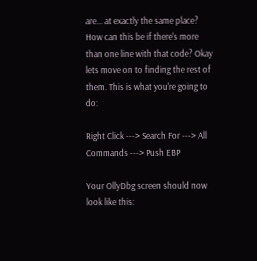are... at exactly the same place? How can this be if there's more than one line with that code? Okay lets move on to finding the rest of them. This is what you're going to do:

Right Click ---> Search For ---> All Commands ---> Push EBP

Your OllyDbg screen should now look like this: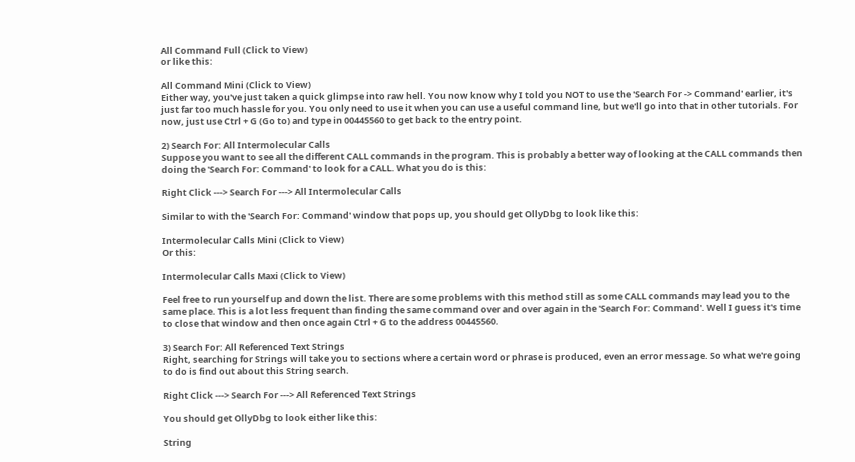All Command Full (Click to View)
or like this:

All Command Mini (Click to View)
Either way, you've just taken a quick glimpse into raw hell. You now know why I told you NOT to use the 'Search For -> Command' earlier, it's just far too much hassle for you. You only need to use it when you can use a useful command line, but we'll go into that in other tutorials. For now, just use Ctrl + G (Go to) and type in 00445560 to get back to the entry point.

2) Search For: All Intermolecular Calls
Suppose you want to see all the different CALL commands in the program. This is probably a better way of looking at the CALL commands then doing the 'Search For: Command' to look for a CALL. What you do is this:

Right Click ---> Search For ---> All Intermolecular Calls

Similar to with the 'Search For: Command' window that pops up, you should get OllyDbg to look like this:

Intermolecular Calls Mini (Click to View)
Or this:

Intermolecular Calls Maxi (Click to View)

Feel free to run yourself up and down the list. There are some problems with this method still as some CALL commands may lead you to the same place. This is a lot less frequent than finding the same command over and over again in the 'Search For: Command'. Well I guess it's time to close that window and then once again Ctrl + G to the address 00445560.

3) Search For: All Referenced Text Strings
Right, searching for Strings will take you to sections where a certain word or phrase is produced, even an error message. So what we're going to do is find out about this String search.

Right Click ---> Search For ---> All Referenced Text Strings

You should get OllyDbg to look either like this:

String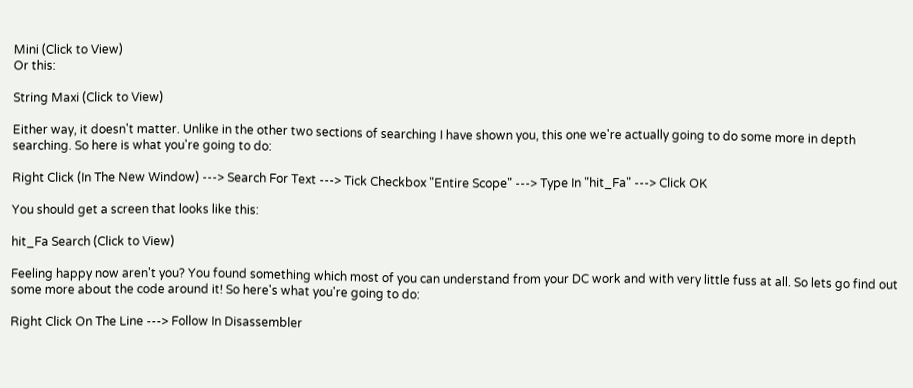Mini (Click to View)
Or this:

String Maxi (Click to View)

Either way, it doesn't matter. Unlike in the other two sections of searching I have shown you, this one we're actually going to do some more in depth searching. So here is what you're going to do:

Right Click (In The New Window) ---> Search For Text ---> Tick Checkbox "Entire Scope" ---> Type In "hit_Fa" ---> Click OK

You should get a screen that looks like this:

hit_Fa Search (Click to View)

Feeling happy now aren't you? You found something which most of you can understand from your DC work and with very little fuss at all. So lets go find out some more about the code around it! So here's what you're going to do:

Right Click On The Line ---> Follow In Disassembler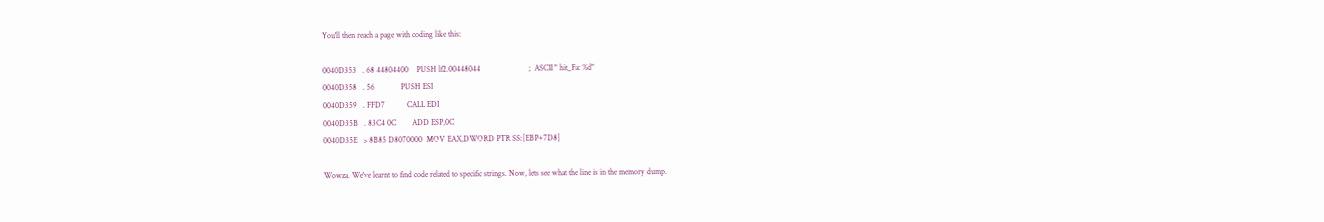You'll then reach a page with coding like this:

0040D353   . 68 44804400    PUSH lf2.00448044                        ;  ASCII " hit_Fa: %d"
0040D358   . 56             PUSH ESI
0040D359   . FFD7           CALL EDI
0040D35B   . 83C4 0C        ADD ESP,0C
0040D35E   > 8B85 D8070000  MOV EAX,DWORD PTR SS:[EBP+7D8]

Wowza. We've learnt to find code related to specific strings. Now, lets see what the line is in the memory dump.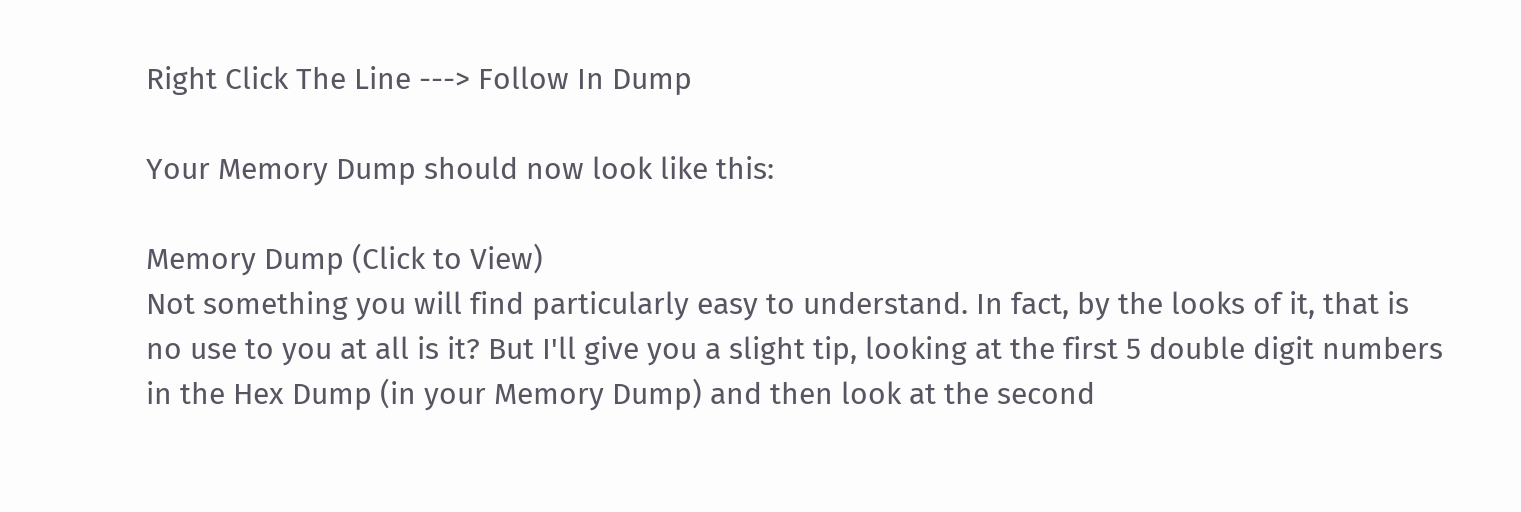Right Click The Line ---> Follow In Dump

Your Memory Dump should now look like this:

Memory Dump (Click to View)
Not something you will find particularly easy to understand. In fact, by the looks of it, that is no use to you at all is it? But I'll give you a slight tip, looking at the first 5 double digit numbers in the Hex Dump (in your Memory Dump) and then look at the second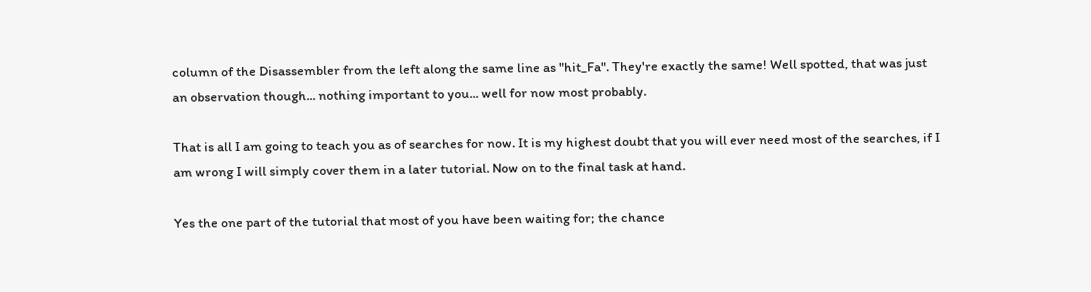column of the Disassembler from the left along the same line as "hit_Fa". They're exactly the same! Well spotted, that was just an observation though... nothing important to you... well for now most probably.

That is all I am going to teach you as of searches for now. It is my highest doubt that you will ever need most of the searches, if I am wrong I will simply cover them in a later tutorial. Now on to the final task at hand.

Yes the one part of the tutorial that most of you have been waiting for; the chance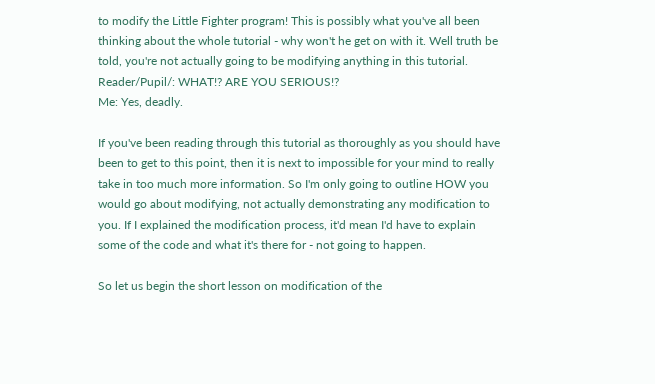to modify the Little Fighter program! This is possibly what you've all been thinking about the whole tutorial - why won't he get on with it. Well truth be told, you're not actually going to be modifying anything in this tutorial.
Reader/Pupil/: WHAT!? ARE YOU SERIOUS!?
Me: Yes, deadly.

If you've been reading through this tutorial as thoroughly as you should have been to get to this point, then it is next to impossible for your mind to really take in too much more information. So I'm only going to outline HOW you would go about modifying, not actually demonstrating any modification to you. If I explained the modification process, it'd mean I'd have to explain some of the code and what it's there for - not going to happen.

So let us begin the short lesson on modification of the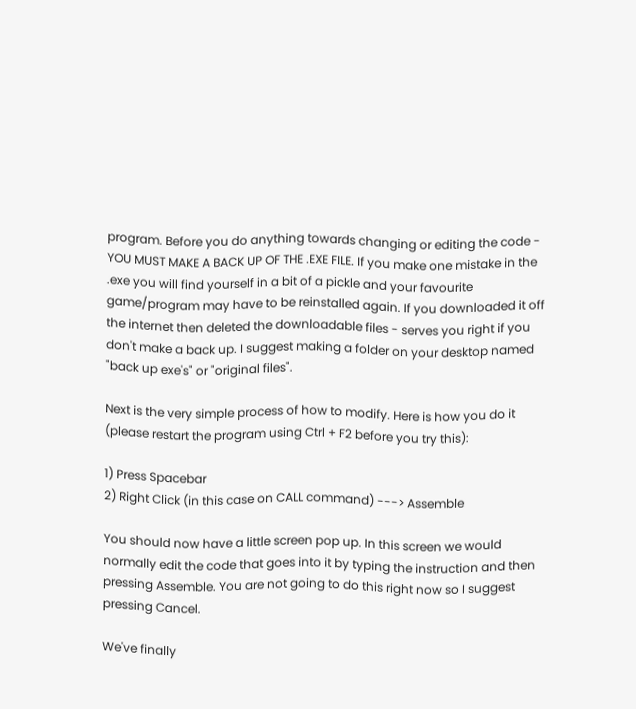program. Before you do anything towards changing or editing the code - YOU MUST MAKE A BACK UP OF THE .EXE FILE. If you make one mistake in the .exe you will find yourself in a bit of a pickle and your favourite game/program may have to be reinstalled again. If you downloaded it off the internet then deleted the downloadable files - serves you right if you don't make a back up. I suggest making a folder on your desktop named "back up exe's" or "original files".

Next is the very simple process of how to modify. Here is how you do it (please restart the program using Ctrl + F2 before you try this):

1) Press Spacebar
2) Right Click (in this case on CALL command) ---> Assemble

You should now have a little screen pop up. In this screen we would normally edit the code that goes into it by typing the instruction and then pressing Assemble. You are not going to do this right now so I suggest pressing Cancel.

We've finally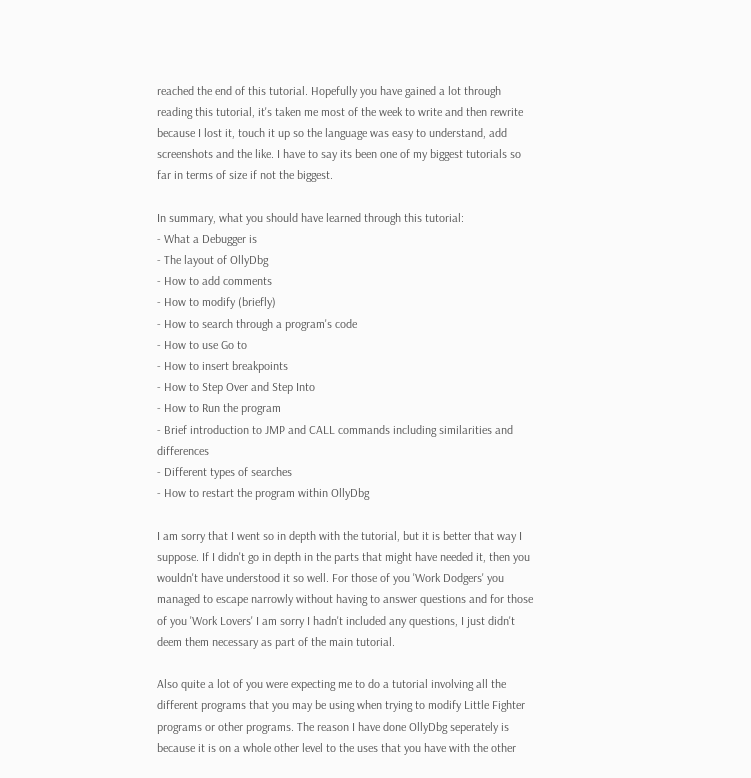reached the end of this tutorial. Hopefully you have gained a lot through reading this tutorial, it's taken me most of the week to write and then rewrite because I lost it, touch it up so the language was easy to understand, add screenshots and the like. I have to say its been one of my biggest tutorials so far in terms of size if not the biggest.

In summary, what you should have learned through this tutorial:
- What a Debugger is
- The layout of OllyDbg
- How to add comments
- How to modify (briefly)
- How to search through a program's code
- How to use Go to
- How to insert breakpoints
- How to Step Over and Step Into
- How to Run the program
- Brief introduction to JMP and CALL commands including similarities and differences
- Different types of searches
- How to restart the program within OllyDbg

I am sorry that I went so in depth with the tutorial, but it is better that way I suppose. If I didn't go in depth in the parts that might have needed it, then you wouldn't have understood it so well. For those of you 'Work Dodgers' you managed to escape narrowly without having to answer questions and for those of you 'Work Lovers' I am sorry I hadn't included any questions, I just didn't deem them necessary as part of the main tutorial.

Also quite a lot of you were expecting me to do a tutorial involving all the different programs that you may be using when trying to modify Little Fighter programs or other programs. The reason I have done OllyDbg seperately is because it is on a whole other level to the uses that you have with the other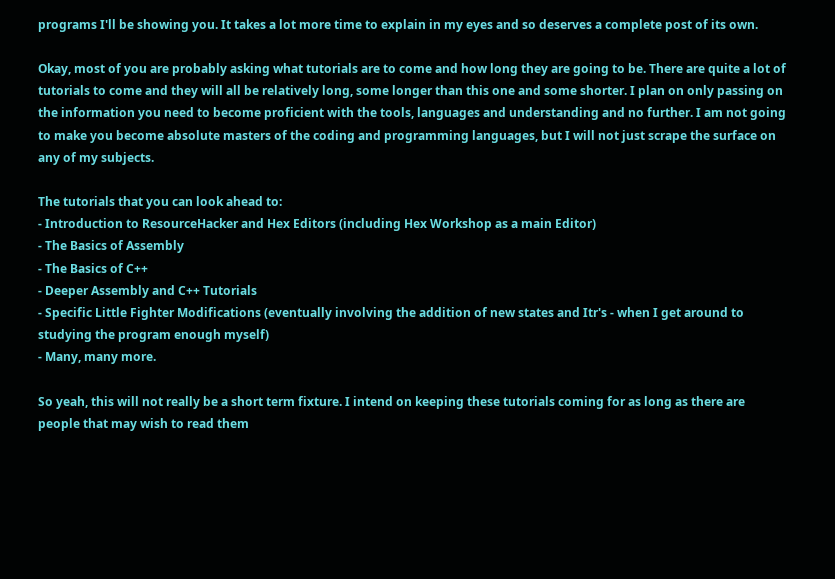programs I'll be showing you. It takes a lot more time to explain in my eyes and so deserves a complete post of its own.

Okay, most of you are probably asking what tutorials are to come and how long they are going to be. There are quite a lot of tutorials to come and they will all be relatively long, some longer than this one and some shorter. I plan on only passing on the information you need to become proficient with the tools, languages and understanding and no further. I am not going to make you become absolute masters of the coding and programming languages, but I will not just scrape the surface on any of my subjects.

The tutorials that you can look ahead to:
- Introduction to ResourceHacker and Hex Editors (including Hex Workshop as a main Editor)
- The Basics of Assembly
- The Basics of C++
- Deeper Assembly and C++ Tutorials
- Specific Little Fighter Modifications (eventually involving the addition of new states and Itr's - when I get around to studying the program enough myself)
- Many, many more.

So yeah, this will not really be a short term fixture. I intend on keeping these tutorials coming for as long as there are people that may wish to read them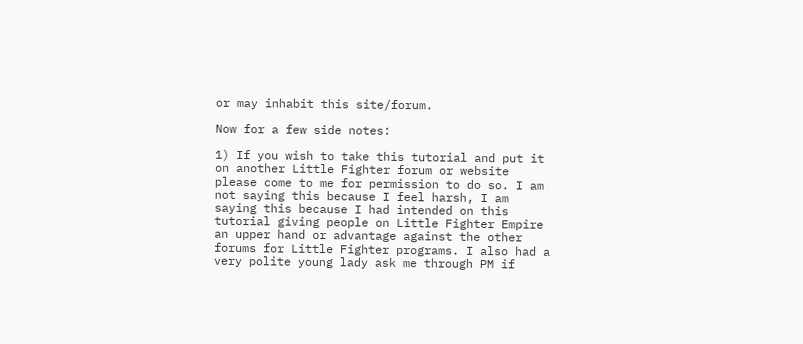or may inhabit this site/forum.

Now for a few side notes:

1) If you wish to take this tutorial and put it on another Little Fighter forum or website please come to me for permission to do so. I am not saying this because I feel harsh, I am saying this because I had intended on this tutorial giving people on Little Fighter Empire an upper hand or advantage against the other forums for Little Fighter programs. I also had a very polite young lady ask me through PM if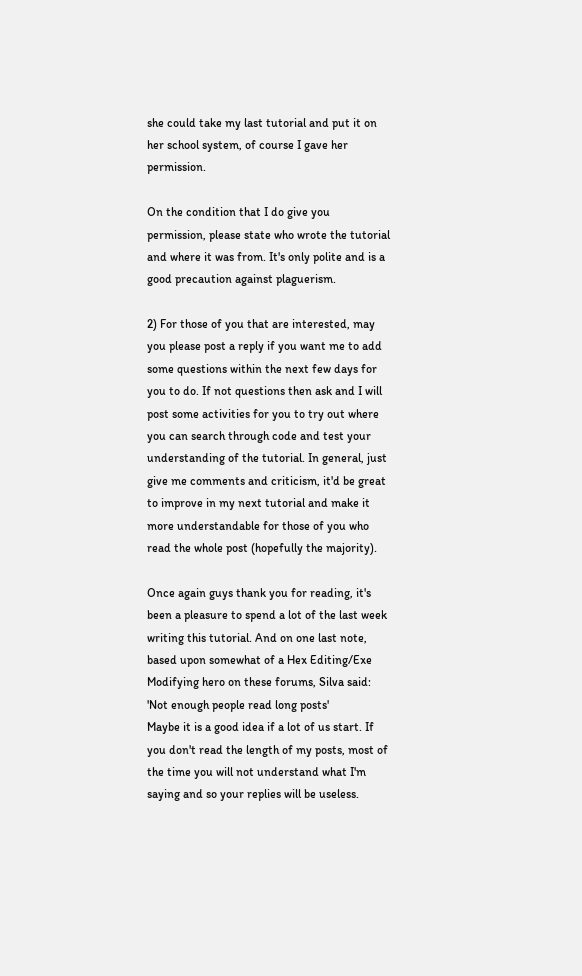she could take my last tutorial and put it on her school system, of course I gave her permission.

On the condition that I do give you permission, please state who wrote the tutorial and where it was from. It's only polite and is a good precaution against plaguerism.

2) For those of you that are interested, may you please post a reply if you want me to add some questions within the next few days for you to do. If not questions then ask and I will post some activities for you to try out where you can search through code and test your understanding of the tutorial. In general, just give me comments and criticism, it'd be great to improve in my next tutorial and make it more understandable for those of you who read the whole post (hopefully the majority).

Once again guys thank you for reading, it's been a pleasure to spend a lot of the last week writing this tutorial. And on one last note, based upon somewhat of a Hex Editing/Exe Modifying hero on these forums, Silva said:
'Not enough people read long posts'
Maybe it is a good idea if a lot of us start. If you don't read the length of my posts, most of the time you will not understand what I'm saying and so your replies will be useless.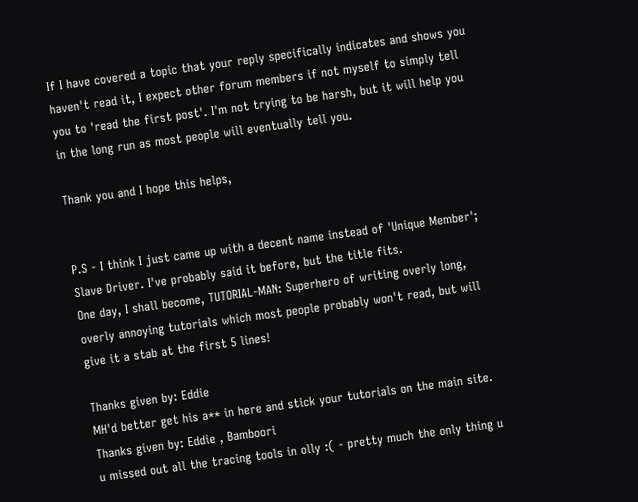If I have covered a topic that your reply specifically indicates and shows you haven't read it, I expect other forum members if not myself to simply tell you to 'read the first post'. I'm not trying to be harsh, but it will help you in the long run as most people will eventually tell you.

Thank you and I hope this helps,


P.S - I think I just came up with a decent name instead of 'Unique Member'; Slave Driver. I've probably said it before, but the title fits.
One day, I shall become, TUTORIAL-MAN: Superhero of writing overly long, overly annoying tutorials which most people probably won't read, but will give it a stab at the first 5 lines!

Thanks given by: Eddie
MH'd better get his a** in here and stick your tutorials on the main site.
Thanks given by: Eddie , Bamboori
u missed out all the tracing tools in olly :( - pretty much the only thing u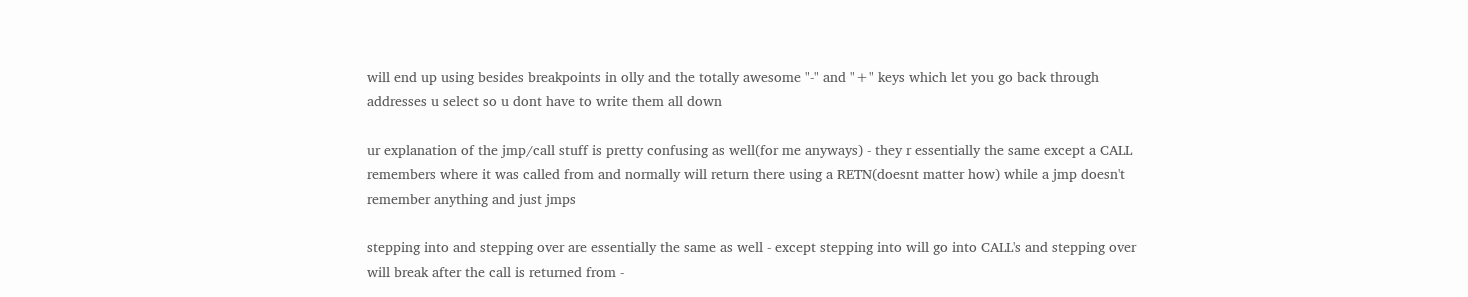will end up using besides breakpoints in olly and the totally awesome "-" and "+" keys which let you go back through addresses u select so u dont have to write them all down

ur explanation of the jmp/call stuff is pretty confusing as well(for me anyways) - they r essentially the same except a CALL remembers where it was called from and normally will return there using a RETN(doesnt matter how) while a jmp doesn't remember anything and just jmps

stepping into and stepping over are essentially the same as well - except stepping into will go into CALL's and stepping over will break after the call is returned from -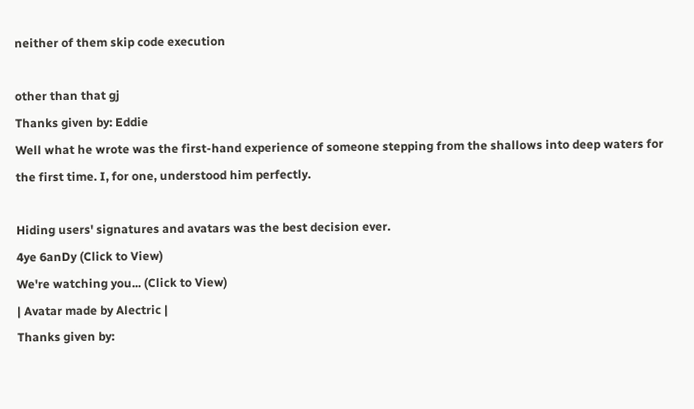neither of them skip code execution

other than that gj
Thanks given by: Eddie
Well what he wrote was the first-hand experience of someone stepping from the shallows into deep waters for the first time. I, for one, understood him perfectly.

Hiding users' signatures and avatars was the best decision ever.
4ye 6anDy (Click to View)
We're watching you... (Click to View)
| Avatar made by Alectric |
Thanks given by: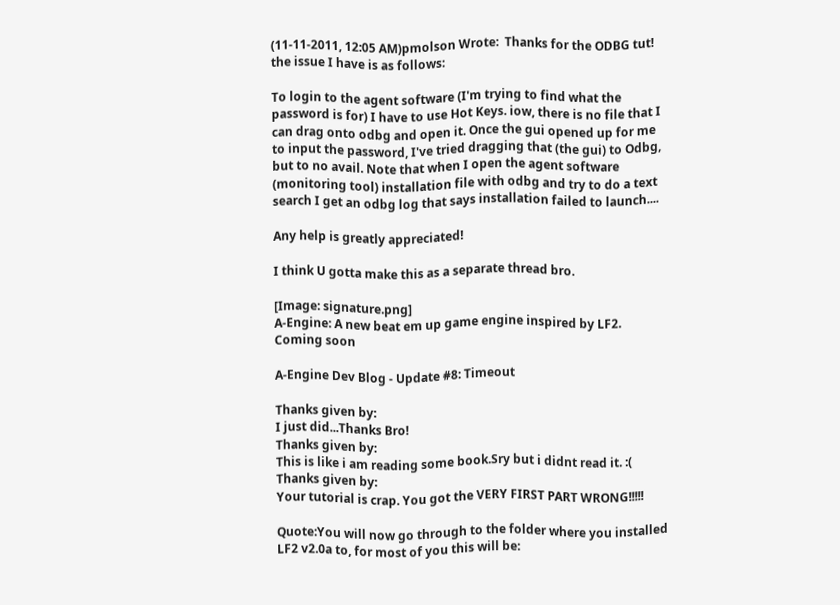(11-11-2011, 12:05 AM)pmolson Wrote:  Thanks for the ODBG tut! the issue I have is as follows:

To login to the agent software (I'm trying to find what the password is for) I have to use Hot Keys. iow, there is no file that I can drag onto odbg and open it. Once the gui opened up for me to input the password, I've tried dragging that (the gui) to Odbg, but to no avail. Note that when I open the agent software (monitoring tool) installation file with odbg and try to do a text search I get an odbg log that says installation failed to launch....

Any help is greatly appreciated!

I think U gotta make this as a separate thread bro.

[Image: signature.png]
A-Engine: A new beat em up game engine inspired by LF2. Coming soon

A-Engine Dev Blog - Update #8: Timeout

Thanks given by:
I just did...Thanks Bro!
Thanks given by:
This is like i am reading some book.Sry but i didnt read it. :(
Thanks given by:
Your tutorial is crap. You got the VERY FIRST PART WRONG!!!!!

Quote:You will now go through to the folder where you installed LF2 v2.0a to, for most of you this will be: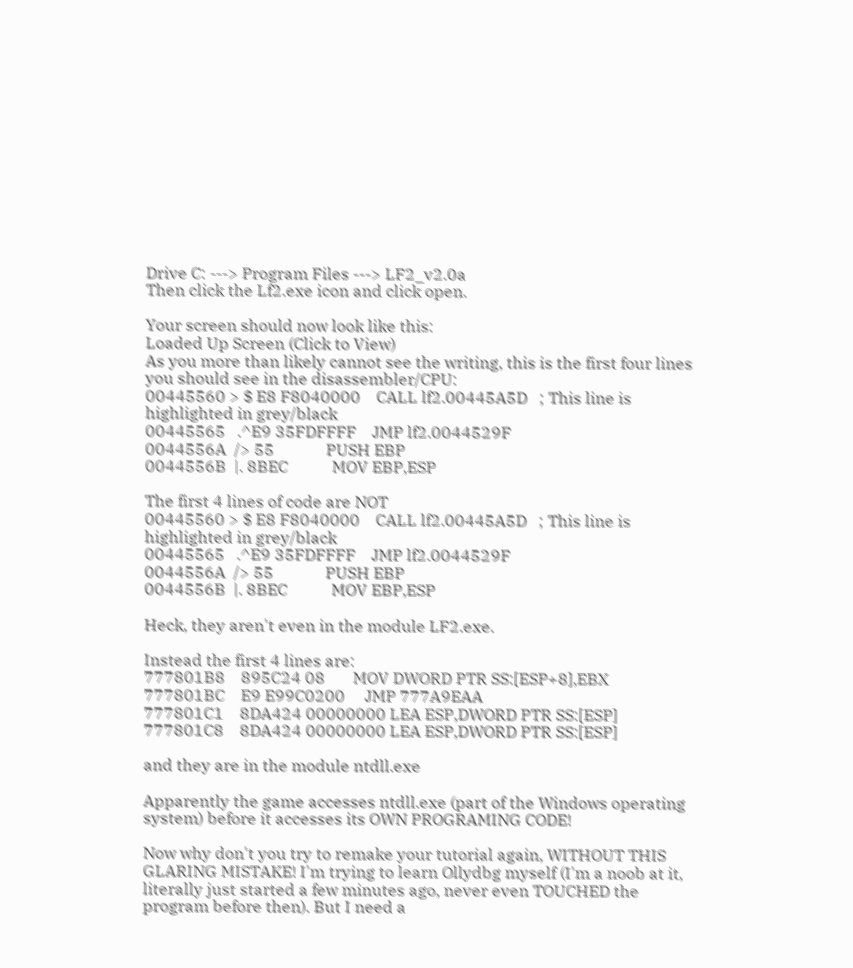Drive C: ---> Program Files ---> LF2_v2.0a
Then click the Lf2.exe icon and click open.

Your screen should now look like this:
Loaded Up Screen (Click to View)
As you more than likely cannot see the writing, this is the first four lines you should see in the disassembler/CPU:
00445560 > $ E8 F8040000    CALL lf2.00445A5D   ; This line is highlighted in grey/black
00445565   .^E9 35FDFFFF    JMP lf2.0044529F
0044556A  /> 55             PUSH EBP
0044556B  |. 8BEC           MOV EBP,ESP

The first 4 lines of code are NOT
00445560 > $ E8 F8040000    CALL lf2.00445A5D   ; This line is highlighted in grey/black
00445565   .^E9 35FDFFFF    JMP lf2.0044529F
0044556A  /> 55             PUSH EBP
0044556B  |. 8BEC           MOV EBP,ESP

Heck, they aren't even in the module LF2.exe.

Instead the first 4 lines are:
777801B8    895C24 08       MOV DWORD PTR SS:[ESP+8],EBX
777801BC    E9 E99C0200     JMP 777A9EAA
777801C1    8DA424 00000000 LEA ESP,DWORD PTR SS:[ESP]
777801C8    8DA424 00000000 LEA ESP,DWORD PTR SS:[ESP]

and they are in the module ntdll.exe

Apparently the game accesses ntdll.exe (part of the Windows operating system) before it accesses its OWN PROGRAMING CODE!

Now why don't you try to remake your tutorial again, WITHOUT THIS GLARING MISTAKE! I'm trying to learn Ollydbg myself (I'm a noob at it, literally just started a few minutes ago, never even TOUCHED the program before then). But I need a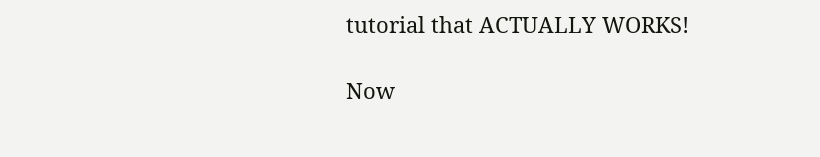tutorial that ACTUALLY WORKS!

Now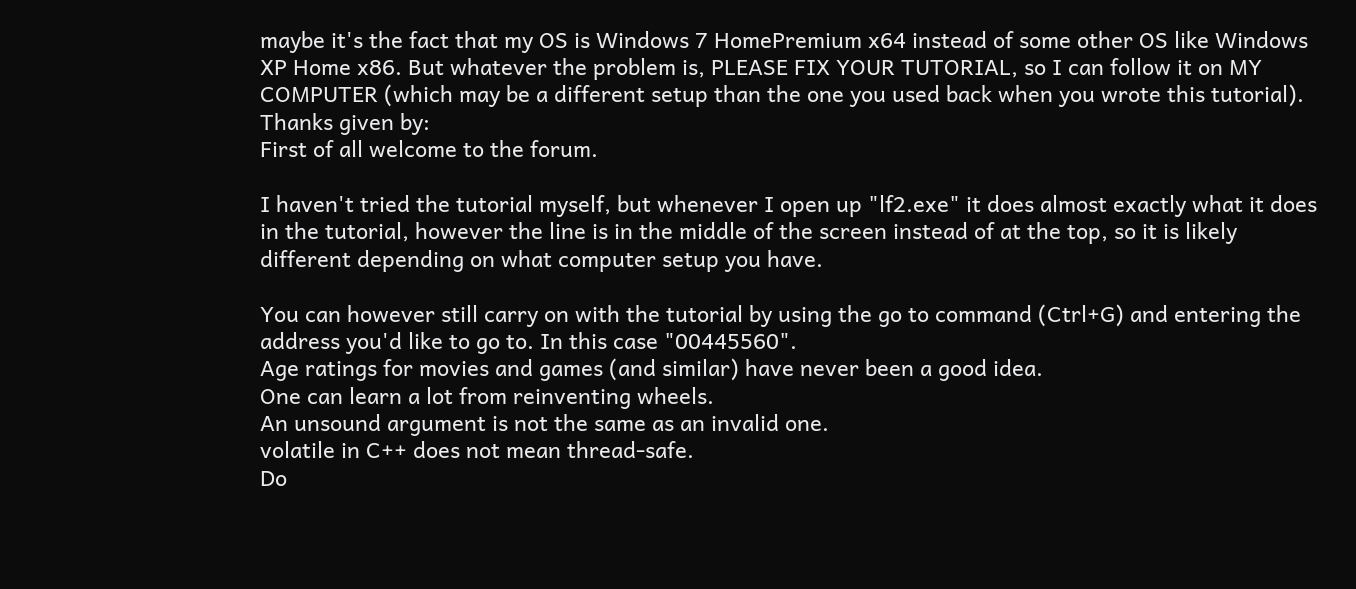maybe it's the fact that my OS is Windows 7 HomePremium x64 instead of some other OS like Windows XP Home x86. But whatever the problem is, PLEASE FIX YOUR TUTORIAL, so I can follow it on MY COMPUTER (which may be a different setup than the one you used back when you wrote this tutorial).
Thanks given by:
First of all welcome to the forum.

I haven't tried the tutorial myself, but whenever I open up "lf2.exe" it does almost exactly what it does in the tutorial, however the line is in the middle of the screen instead of at the top, so it is likely different depending on what computer setup you have.

You can however still carry on with the tutorial by using the go to command (Ctrl+G) and entering the address you'd like to go to. In this case "00445560".
Age ratings for movies and games (and similar) have never been a good idea.
One can learn a lot from reinventing wheels.
An unsound argument is not the same as an invalid one.
volatile in C++ does not mean thread-safe.
Do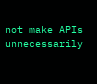not make APIs unnecessarily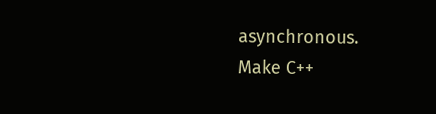asynchronous.
Make C++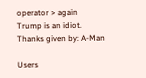operator > again
Trump is an idiot.
Thanks given by: A-Man

Users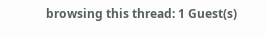browsing this thread: 1 Guest(s)